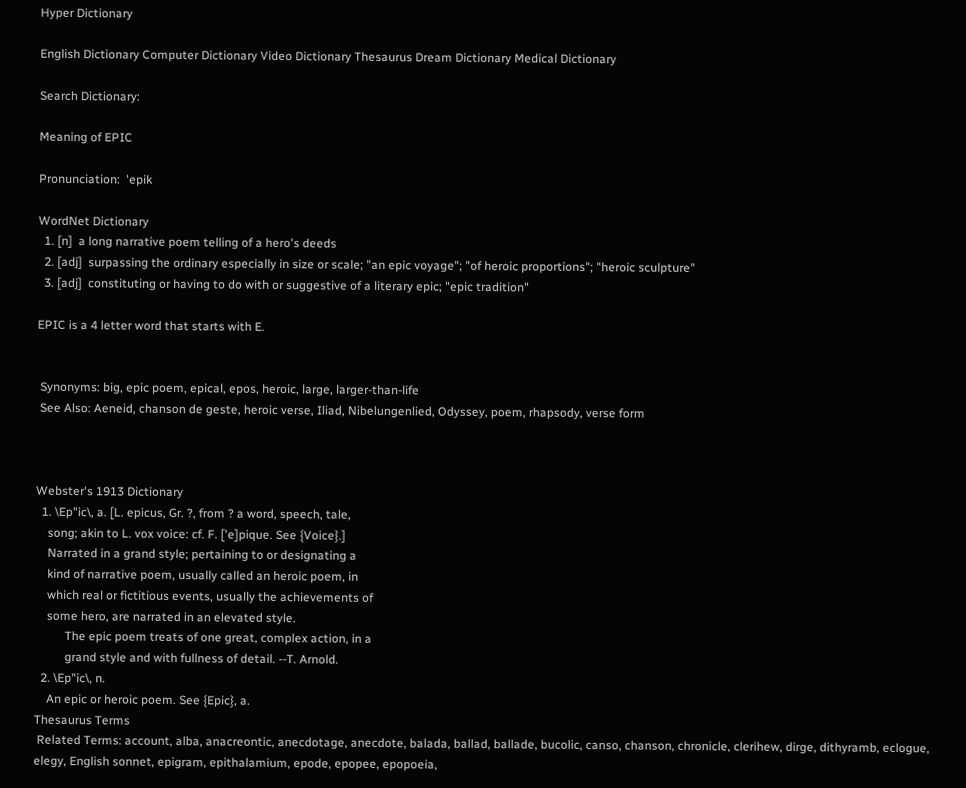Hyper Dictionary

English Dictionary Computer Dictionary Video Dictionary Thesaurus Dream Dictionary Medical Dictionary

Search Dictionary:

Meaning of EPIC

Pronunciation:  'epik

WordNet Dictionary
  1. [n]  a long narrative poem telling of a hero's deeds
  2. [adj]  surpassing the ordinary especially in size or scale; "an epic voyage"; "of heroic proportions"; "heroic sculpture"
  3. [adj]  constituting or having to do with or suggestive of a literary epic; "epic tradition"

EPIC is a 4 letter word that starts with E.


 Synonyms: big, epic poem, epical, epos, heroic, large, larger-than-life
 See Also: Aeneid, chanson de geste, heroic verse, Iliad, Nibelungenlied, Odyssey, poem, rhapsody, verse form



Webster's 1913 Dictionary
  1. \Ep"ic\, a. [L. epicus, Gr. ?, from ? a word, speech, tale,
    song; akin to L. vox voice: cf. F. ['e]pique. See {Voice}.]
    Narrated in a grand style; pertaining to or designating a
    kind of narrative poem, usually called an heroic poem, in
    which real or fictitious events, usually the achievements of
    some hero, are narrated in an elevated style.
          The epic poem treats of one great, complex action, in a
          grand style and with fullness of detail. --T. Arnold.
  2. \Ep"ic\, n.
    An epic or heroic poem. See {Epic}, a.
Thesaurus Terms
 Related Terms: account, alba, anacreontic, anecdotage, anecdote, balada, ballad, ballade, bucolic, canso, chanson, chronicle, clerihew, dirge, dithyramb, eclogue, elegy, English sonnet, epigram, epithalamium, epode, epopee, epopoeia,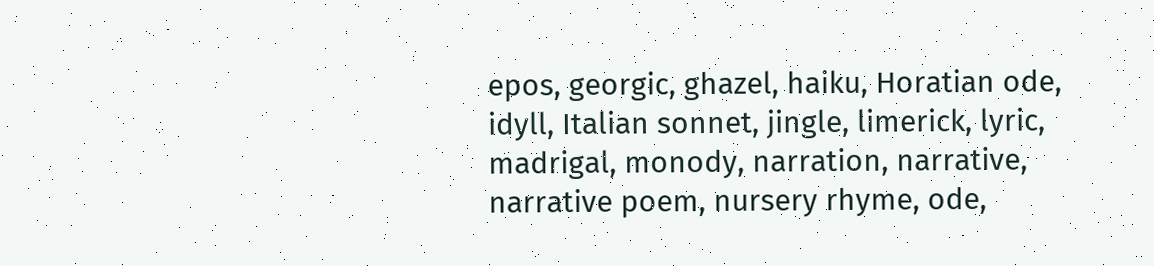epos, georgic, ghazel, haiku, Horatian ode, idyll, Italian sonnet, jingle, limerick, lyric, madrigal, monody, narration, narrative, narrative poem, nursery rhyme, ode,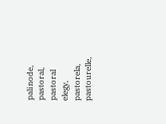palinode, pastoral, pastoral elegy, pastorela, pastourelle,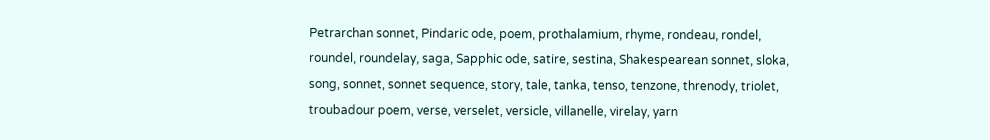Petrarchan sonnet, Pindaric ode, poem, prothalamium, rhyme, rondeau, rondel, roundel, roundelay, saga, Sapphic ode, satire, sestina, Shakespearean sonnet, sloka, song, sonnet, sonnet sequence, story, tale, tanka, tenso, tenzone, threnody, triolet, troubadour poem, verse, verselet, versicle, villanelle, virelay, yarn